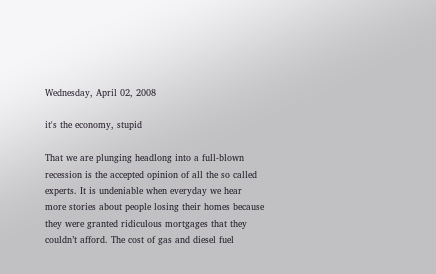Wednesday, April 02, 2008

it's the economy, stupid

That we are plunging headlong into a full-blown recession is the accepted opinion of all the so called experts. It is undeniable when everyday we hear more stories about people losing their homes because they were granted ridiculous mortgages that they couldn’t afford. The cost of gas and diesel fuel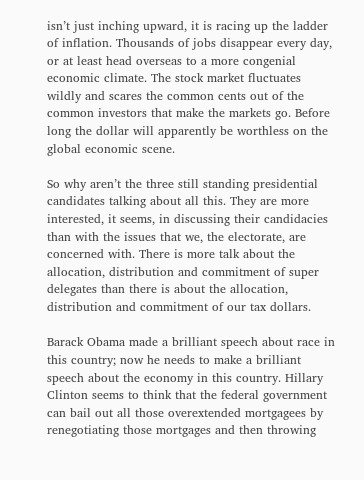isn’t just inching upward, it is racing up the ladder of inflation. Thousands of jobs disappear every day, or at least head overseas to a more congenial economic climate. The stock market fluctuates wildly and scares the common cents out of the common investors that make the markets go. Before long the dollar will apparently be worthless on the global economic scene.

So why aren’t the three still standing presidential candidates talking about all this. They are more interested, it seems, in discussing their candidacies than with the issues that we, the electorate, are concerned with. There is more talk about the allocation, distribution and commitment of super delegates than there is about the allocation, distribution and commitment of our tax dollars.

Barack Obama made a brilliant speech about race in this country; now he needs to make a brilliant speech about the economy in this country. Hillary Clinton seems to think that the federal government can bail out all those overextended mortgagees by renegotiating those mortgages and then throwing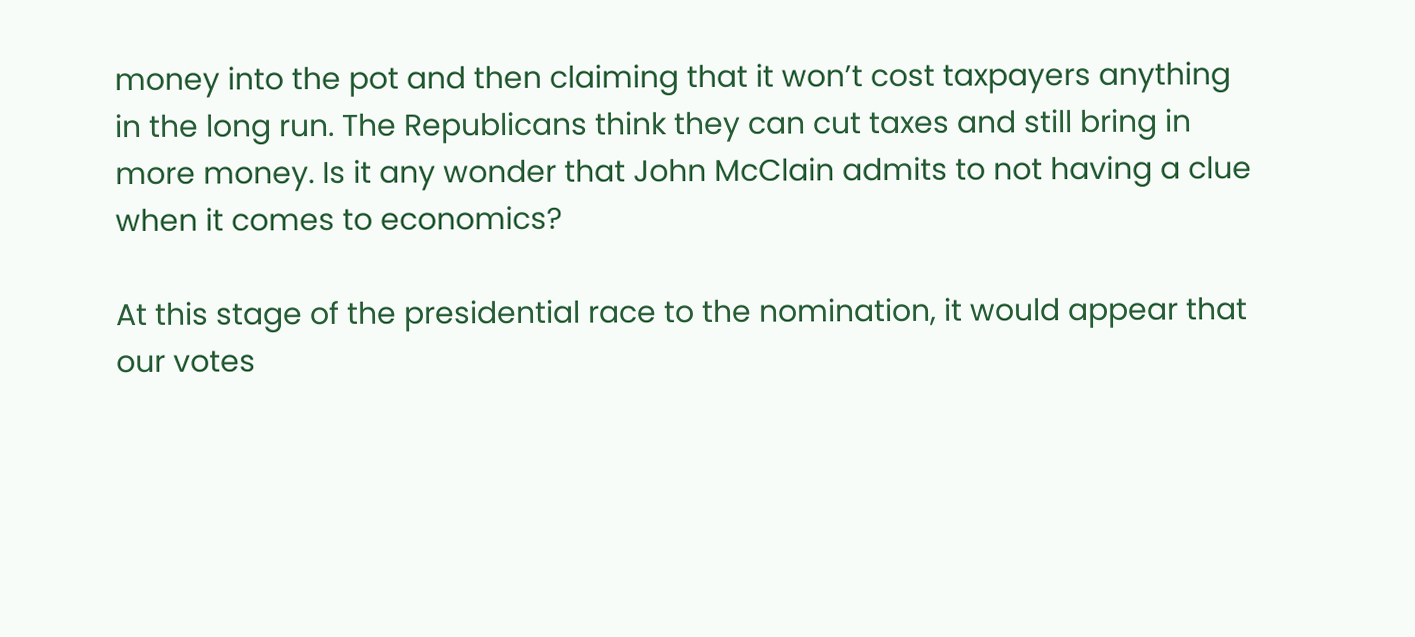money into the pot and then claiming that it won’t cost taxpayers anything in the long run. The Republicans think they can cut taxes and still bring in more money. Is it any wonder that John McClain admits to not having a clue when it comes to economics?

At this stage of the presidential race to the nomination, it would appear that our votes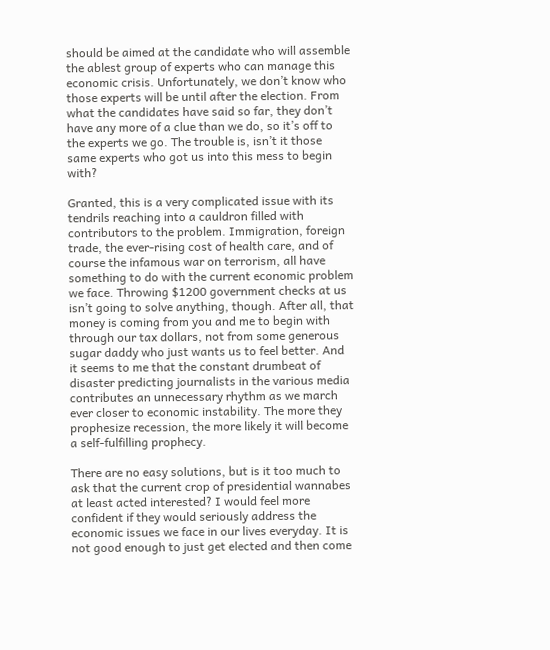should be aimed at the candidate who will assemble the ablest group of experts who can manage this economic crisis. Unfortunately, we don’t know who those experts will be until after the election. From what the candidates have said so far, they don’t have any more of a clue than we do, so it’s off to the experts we go. The trouble is, isn’t it those same experts who got us into this mess to begin with?

Granted, this is a very complicated issue with its tendrils reaching into a cauldron filled with contributors to the problem. Immigration, foreign trade, the ever-rising cost of health care, and of course the infamous war on terrorism, all have something to do with the current economic problem we face. Throwing $1200 government checks at us isn’t going to solve anything, though. After all, that money is coming from you and me to begin with through our tax dollars, not from some generous sugar daddy who just wants us to feel better. And it seems to me that the constant drumbeat of disaster predicting journalists in the various media contributes an unnecessary rhythm as we march ever closer to economic instability. The more they prophesize recession, the more likely it will become a self-fulfilling prophecy.

There are no easy solutions, but is it too much to ask that the current crop of presidential wannabes at least acted interested? I would feel more confident if they would seriously address the economic issues we face in our lives everyday. It is not good enough to just get elected and then come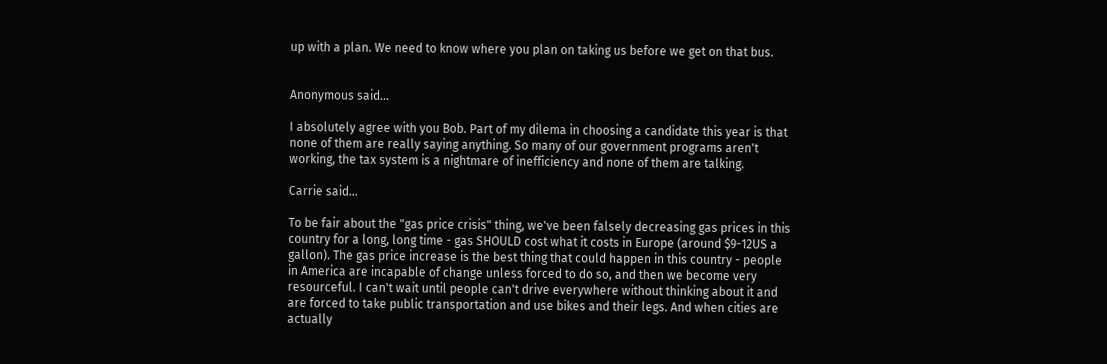up with a plan. We need to know where you plan on taking us before we get on that bus.


Anonymous said...

I absolutely agree with you Bob. Part of my dilema in choosing a candidate this year is that none of them are really saying anything. So many of our government programs aren't working, the tax system is a nightmare of inefficiency and none of them are talking.

Carrie said...

To be fair about the "gas price crisis" thing, we've been falsely decreasing gas prices in this country for a long, long time - gas SHOULD cost what it costs in Europe (around $9-12US a gallon). The gas price increase is the best thing that could happen in this country - people in America are incapable of change unless forced to do so, and then we become very resourceful. I can't wait until people can't drive everywhere without thinking about it and are forced to take public transportation and use bikes and their legs. And when cities are actually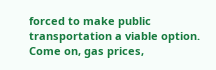forced to make public transportation a viable option. Come on, gas prices,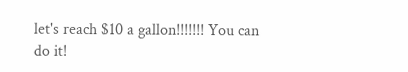let's reach $10 a gallon!!!!!!! You can do it!